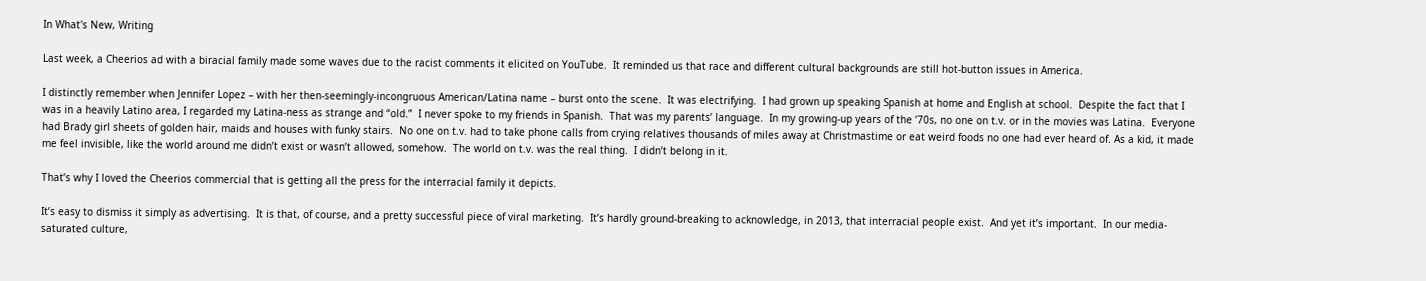In What's New, Writing

Last week, a Cheerios ad with a biracial family made some waves due to the racist comments it elicited on YouTube.  It reminded us that race and different cultural backgrounds are still hot-button issues in America.

I distinctly remember when Jennifer Lopez – with her then-seemingly-incongruous American/Latina name – burst onto the scene.  It was electrifying.  I had grown up speaking Spanish at home and English at school.  Despite the fact that I was in a heavily Latino area, I regarded my Latina-ness as strange and “old.”  I never spoke to my friends in Spanish.  That was my parents’ language.  In my growing-up years of the ’70s, no one on t.v. or in the movies was Latina.  Everyone had Brady girl sheets of golden hair, maids and houses with funky stairs.  No one on t.v. had to take phone calls from crying relatives thousands of miles away at Christmastime or eat weird foods no one had ever heard of. As a kid, it made me feel invisible, like the world around me didn’t exist or wasn’t allowed, somehow.  The world on t.v. was the real thing.  I didn’t belong in it.

That’s why I loved the Cheerios commercial that is getting all the press for the interracial family it depicts.

It’s easy to dismiss it simply as advertising.  It is that, of course, and a pretty successful piece of viral marketing.  It’s hardly ground-breaking to acknowledge, in 2013, that interracial people exist.  And yet it’s important.  In our media-saturated culture,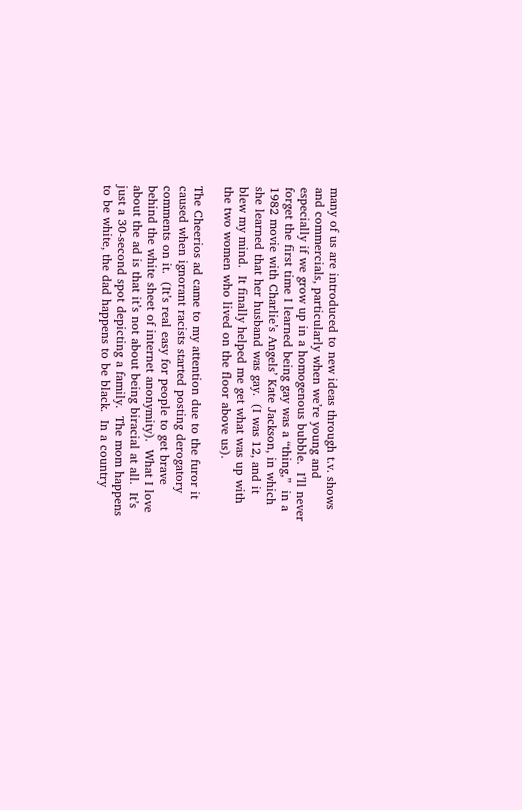many of us are introduced to new ideas through t.v. shows and commercials, particularly when we’re young and especially if we grow up in a homogenous bubble.  I’ll never forget the first time I learned being gay was a “thing,”  in a 1982 movie with Charlie’s Angels’ Kate Jackson, in which she learned that her husband was gay.  (I was 12, and it blew my mind.  It finally helped me get what was up with the two women who lived on the floor above us).

The Cheerios ad came to my attention due to the furor it caused when ignorant racists started posting derogatory comments on it.  (It’s real easy for people to get brave behind the white sheet of internet anonymity).  What I love about the ad is that it’s not about being biracial at all.  It’s just a 30-second spot depicting a family.  The mom happens to be white, the dad happens to be black.  In a country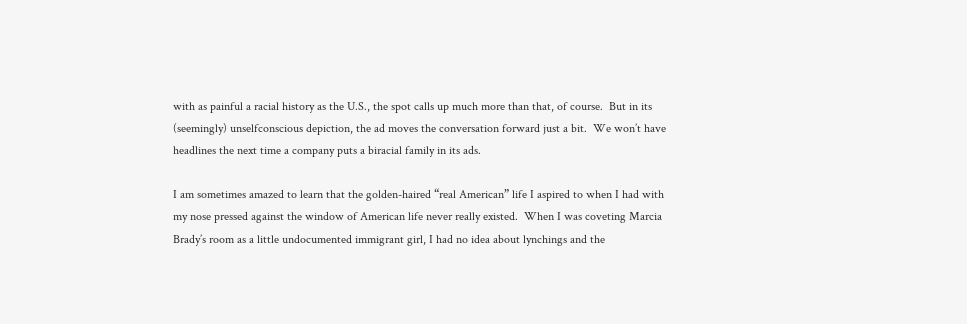with as painful a racial history as the U.S., the spot calls up much more than that, of course.  But in its (seemingly) unselfconscious depiction, the ad moves the conversation forward just a bit.  We won’t have headlines the next time a company puts a biracial family in its ads.

I am sometimes amazed to learn that the golden-haired “real American” life I aspired to when I had with my nose pressed against the window of American life never really existed.  When I was coveting Marcia Brady’s room as a little undocumented immigrant girl, I had no idea about lynchings and the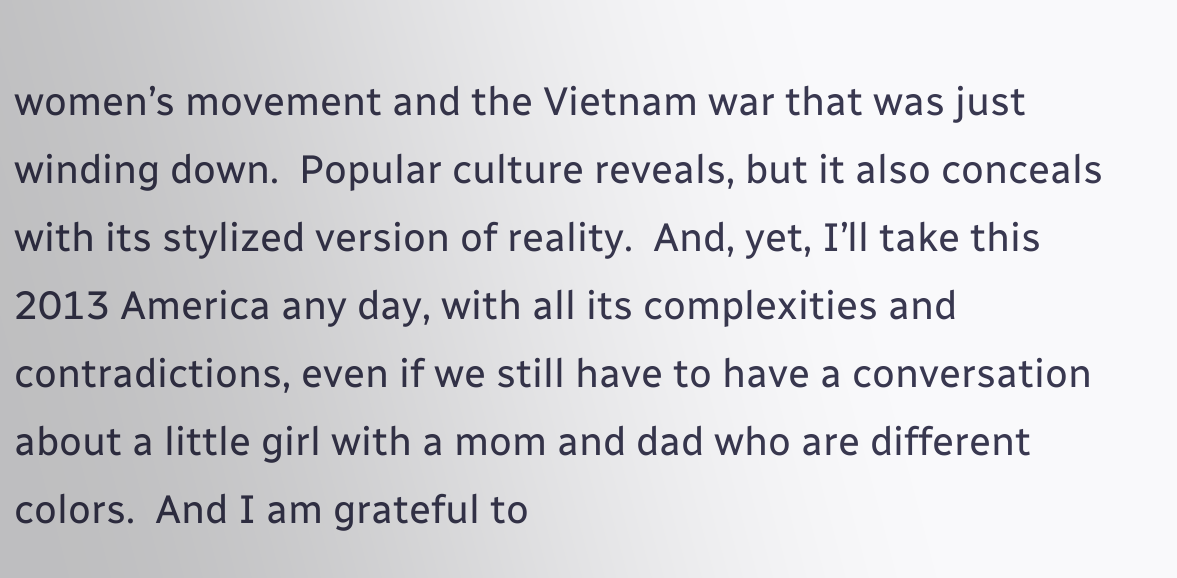women’s movement and the Vietnam war that was just winding down.  Popular culture reveals, but it also conceals with its stylized version of reality.  And, yet, I’ll take this 2013 America any day, with all its complexities and contradictions, even if we still have to have a conversation about a little girl with a mom and dad who are different colors.  And I am grateful to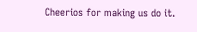Cheerios for making us do it.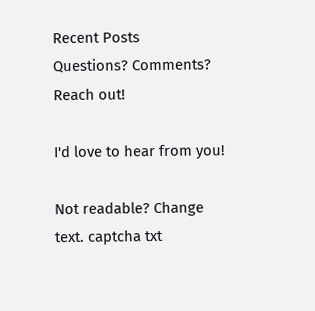Recent Posts
Questions? Comments? Reach out!

I'd love to hear from you!

Not readable? Change text. captcha txt